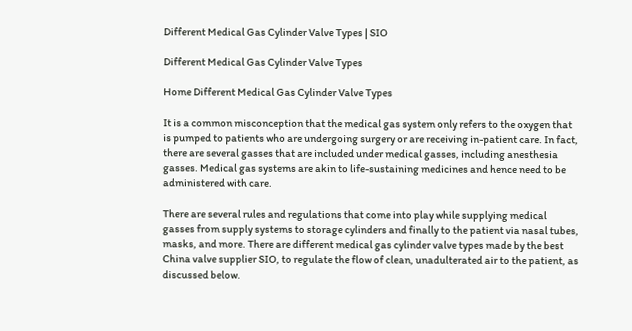Different Medical Gas Cylinder Valve Types | SIO

Different Medical Gas Cylinder Valve Types

Home Different Medical Gas Cylinder Valve Types

It is a common misconception that the medical gas system only refers to the oxygen that is pumped to patients who are undergoing surgery or are receiving in-patient care. In fact, there are several gasses that are included under medical gasses, including anesthesia gasses. Medical gas systems are akin to life-sustaining medicines and hence need to be administered with care.

There are several rules and regulations that come into play while supplying medical gasses from supply systems to storage cylinders and finally to the patient via nasal tubes, masks, and more. There are different medical gas cylinder valve types made by the best China valve supplier SIO, to regulate the flow of clean, unadulterated air to the patient, as discussed below.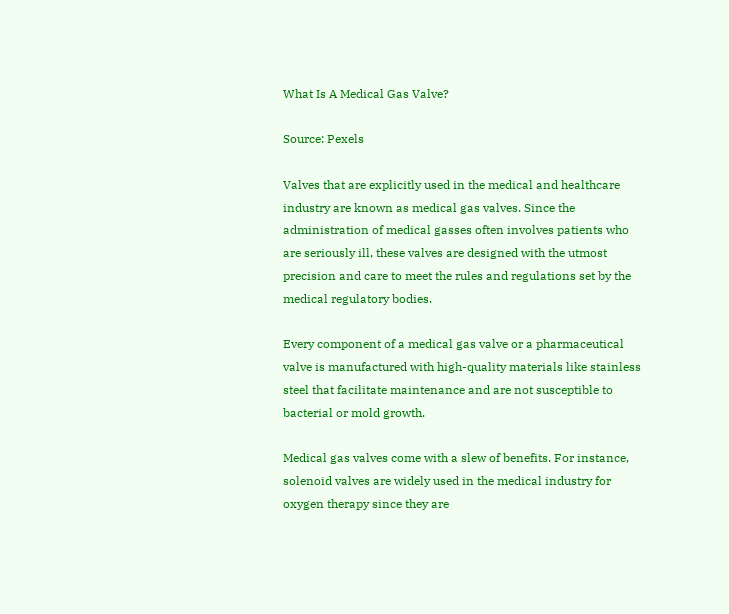What Is A Medical Gas Valve?

Source: Pexels

Valves that are explicitly used in the medical and healthcare industry are known as medical gas valves. Since the administration of medical gasses often involves patients who are seriously ill, these valves are designed with the utmost precision and care to meet the rules and regulations set by the medical regulatory bodies.

Every component of a medical gas valve or a pharmaceutical valve is manufactured with high-quality materials like stainless steel that facilitate maintenance and are not susceptible to bacterial or mold growth.

Medical gas valves come with a slew of benefits. For instance, solenoid valves are widely used in the medical industry for oxygen therapy since they are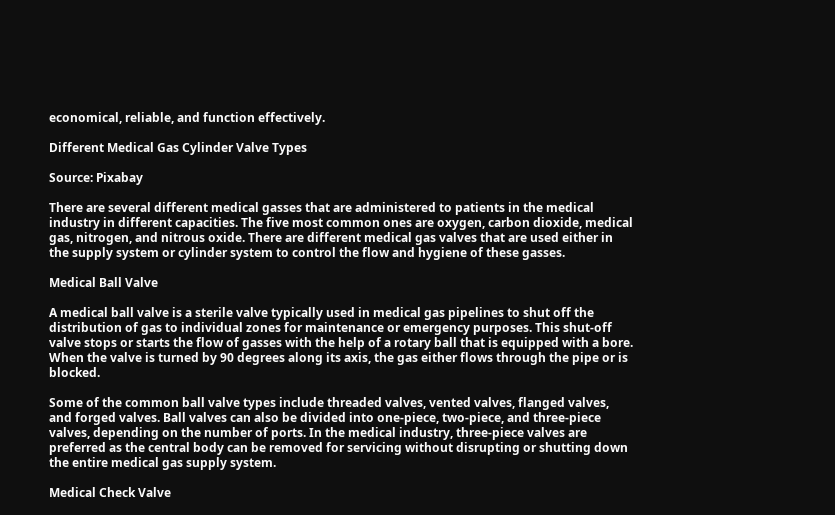economical, reliable, and function effectively.

Different Medical Gas Cylinder Valve Types

Source: Pixabay

There are several different medical gasses that are administered to patients in the medical industry in different capacities. The five most common ones are oxygen, carbon dioxide, medical gas, nitrogen, and nitrous oxide. There are different medical gas valves that are used either in the supply system or cylinder system to control the flow and hygiene of these gasses.

Medical Ball Valve

A medical ball valve is a sterile valve typically used in medical gas pipelines to shut off the distribution of gas to individual zones for maintenance or emergency purposes. This shut-off valve stops or starts the flow of gasses with the help of a rotary ball that is equipped with a bore. When the valve is turned by 90 degrees along its axis, the gas either flows through the pipe or is blocked.

Some of the common ball valve types include threaded valves, vented valves, flanged valves, and forged valves. Ball valves can also be divided into one-piece, two-piece, and three-piece valves, depending on the number of ports. In the medical industry, three-piece valves are preferred as the central body can be removed for servicing without disrupting or shutting down the entire medical gas supply system.

Medical Check Valve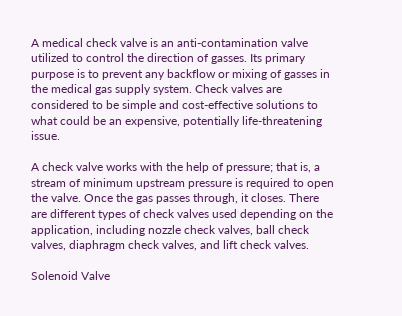A medical check valve is an anti-contamination valve utilized to control the direction of gasses. Its primary purpose is to prevent any backflow or mixing of gasses in the medical gas supply system. Check valves are considered to be simple and cost-effective solutions to what could be an expensive, potentially life-threatening issue.

A check valve works with the help of pressure; that is, a stream of minimum upstream pressure is required to open the valve. Once the gas passes through, it closes. There are different types of check valves used depending on the application, including nozzle check valves, ball check valves, diaphragm check valves, and lift check valves.

Solenoid Valve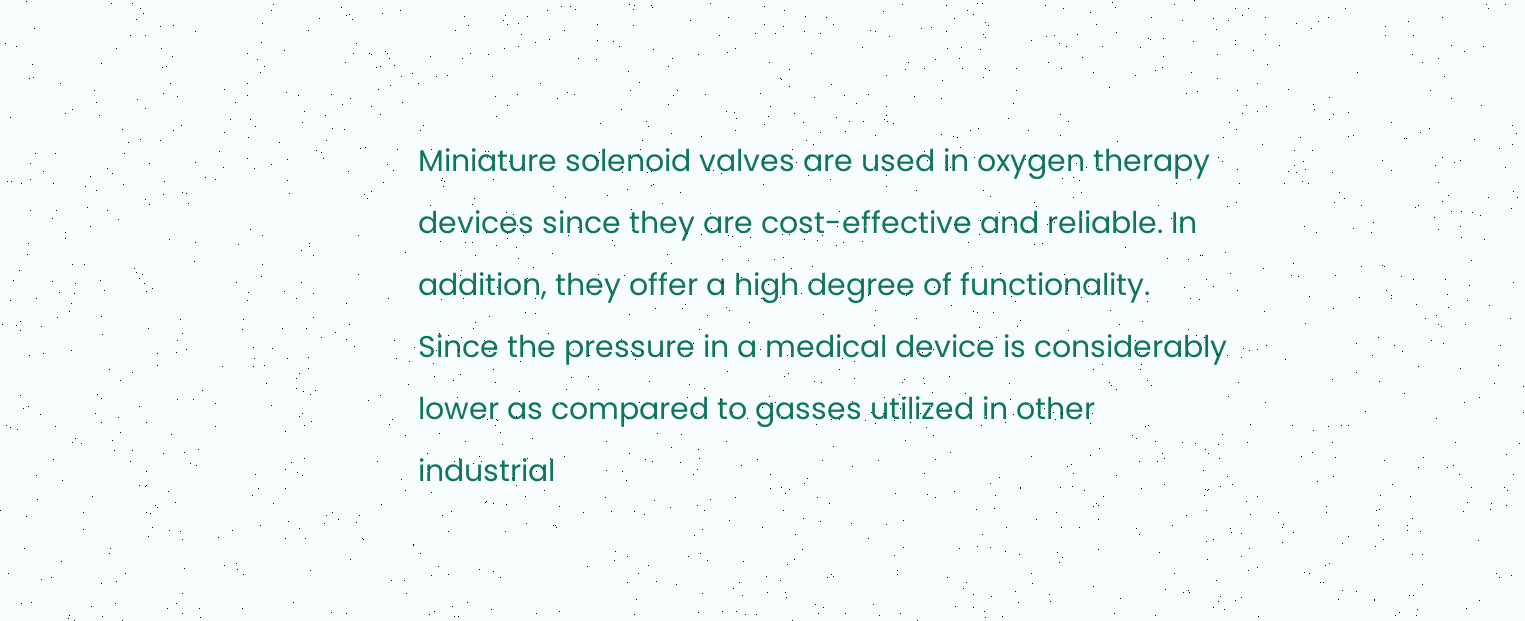Miniature solenoid valves are used in oxygen therapy devices since they are cost-effective and reliable. In addition, they offer a high degree of functionality. Since the pressure in a medical device is considerably lower as compared to gasses utilized in other industrial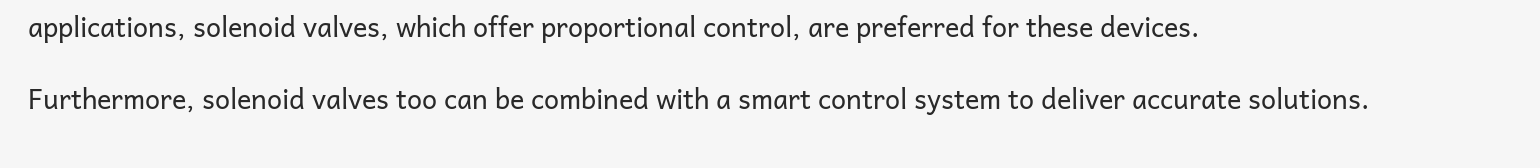applications, solenoid valves, which offer proportional control, are preferred for these devices.

Furthermore, solenoid valves too can be combined with a smart control system to deliver accurate solutions.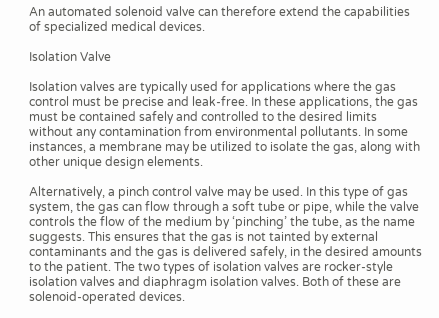An automated solenoid valve can therefore extend the capabilities of specialized medical devices.

Isolation Valve

Isolation valves are typically used for applications where the gas control must be precise and leak-free. In these applications, the gas must be contained safely and controlled to the desired limits without any contamination from environmental pollutants. In some instances, a membrane may be utilized to isolate the gas, along with other unique design elements.

Alternatively, a pinch control valve may be used. In this type of gas system, the gas can flow through a soft tube or pipe, while the valve controls the flow of the medium by ‘pinching’ the tube, as the name suggests. This ensures that the gas is not tainted by external contaminants and the gas is delivered safely, in the desired amounts to the patient. The two types of isolation valves are rocker-style isolation valves and diaphragm isolation valves. Both of these are solenoid-operated devices.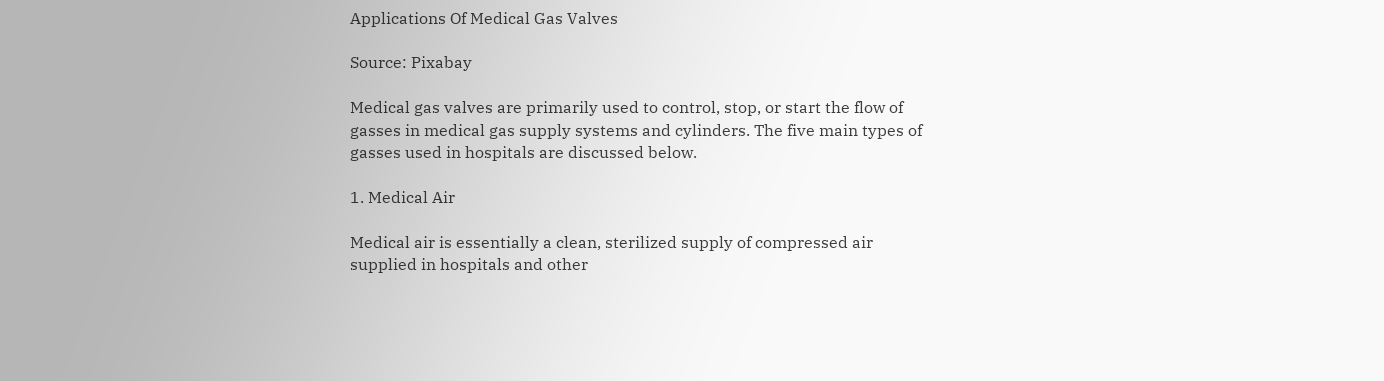Applications Of Medical Gas Valves

Source: Pixabay

Medical gas valves are primarily used to control, stop, or start the flow of gasses in medical gas supply systems and cylinders. The five main types of gasses used in hospitals are discussed below.

1. Medical Air

Medical air is essentially a clean, sterilized supply of compressed air supplied in hospitals and other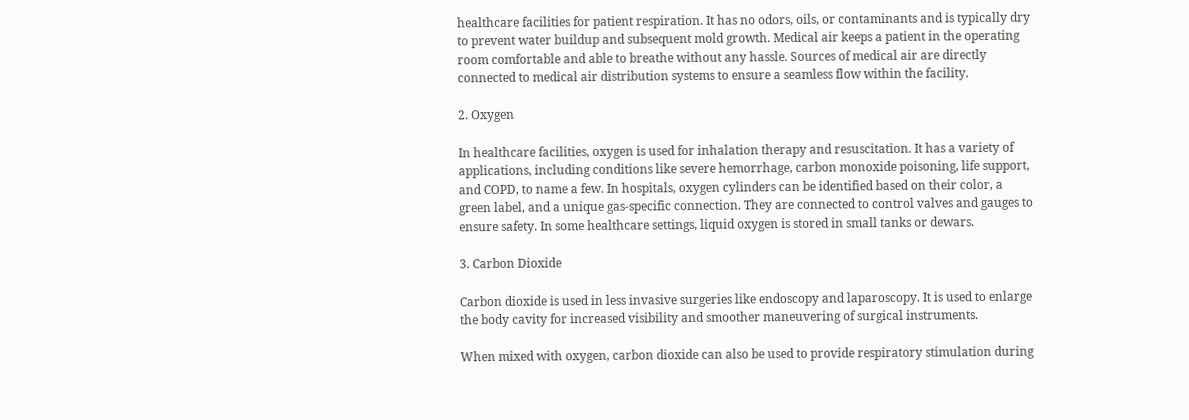healthcare facilities for patient respiration. It has no odors, oils, or contaminants and is typically dry to prevent water buildup and subsequent mold growth. Medical air keeps a patient in the operating room comfortable and able to breathe without any hassle. Sources of medical air are directly connected to medical air distribution systems to ensure a seamless flow within the facility.

2. Oxygen

In healthcare facilities, oxygen is used for inhalation therapy and resuscitation. It has a variety of applications, including conditions like severe hemorrhage, carbon monoxide poisoning, life support, and COPD, to name a few. In hospitals, oxygen cylinders can be identified based on their color, a green label, and a unique gas-specific connection. They are connected to control valves and gauges to ensure safety. In some healthcare settings, liquid oxygen is stored in small tanks or dewars.

3. Carbon Dioxide

Carbon dioxide is used in less invasive surgeries like endoscopy and laparoscopy. It is used to enlarge the body cavity for increased visibility and smoother maneuvering of surgical instruments.

When mixed with oxygen, carbon dioxide can also be used to provide respiratory stimulation during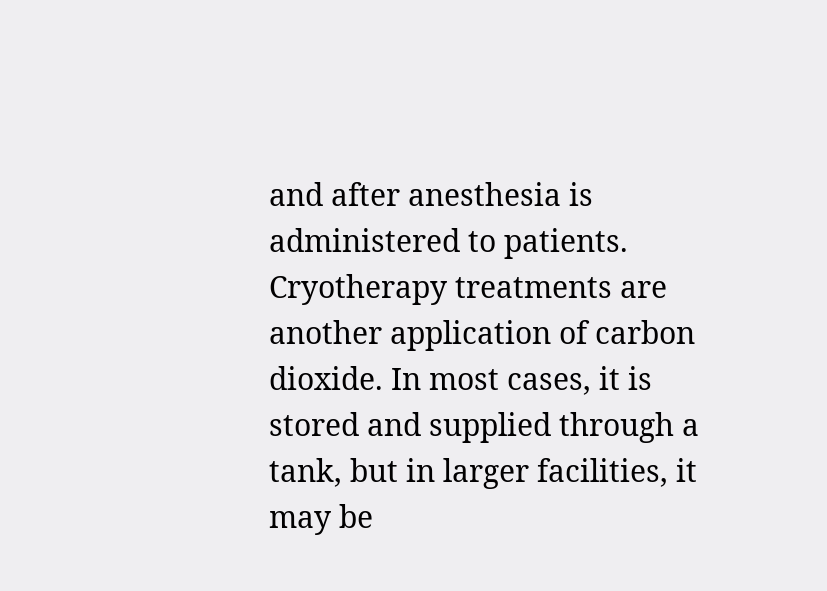and after anesthesia is administered to patients. Cryotherapy treatments are another application of carbon dioxide. In most cases, it is stored and supplied through a tank, but in larger facilities, it may be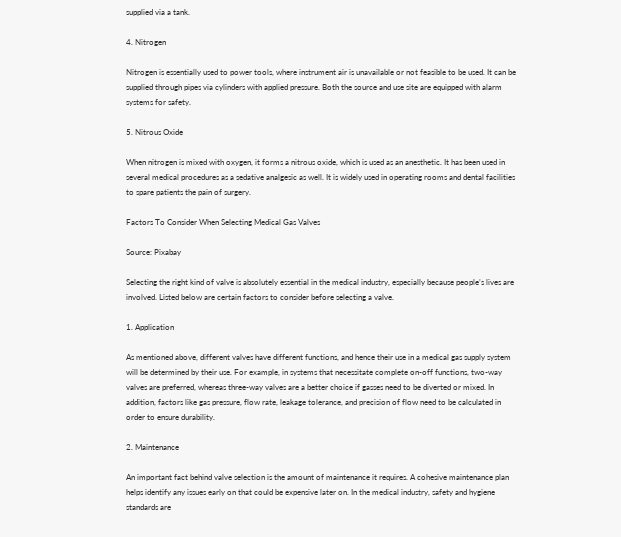supplied via a tank.

4. Nitrogen

Nitrogen is essentially used to power tools, where instrument air is unavailable or not feasible to be used. It can be supplied through pipes via cylinders with applied pressure. Both the source and use site are equipped with alarm systems for safety.

5. Nitrous Oxide

When nitrogen is mixed with oxygen, it forms a nitrous oxide, which is used as an anesthetic. It has been used in several medical procedures as a sedative analgesic as well. It is widely used in operating rooms and dental facilities to spare patients the pain of surgery.

Factors To Consider When Selecting Medical Gas Valves

Source: Pixabay

Selecting the right kind of valve is absolutely essential in the medical industry, especially because people’s lives are involved. Listed below are certain factors to consider before selecting a valve.

1. Application

As mentioned above, different valves have different functions, and hence their use in a medical gas supply system will be determined by their use. For example, in systems that necessitate complete on-off functions, two-way valves are preferred, whereas three-way valves are a better choice if gasses need to be diverted or mixed. In addition, factors like gas pressure, flow rate, leakage tolerance, and precision of flow need to be calculated in order to ensure durability.

2. Maintenance

An important fact behind valve selection is the amount of maintenance it requires. A cohesive maintenance plan helps identify any issues early on that could be expensive later on. In the medical industry, safety and hygiene standards are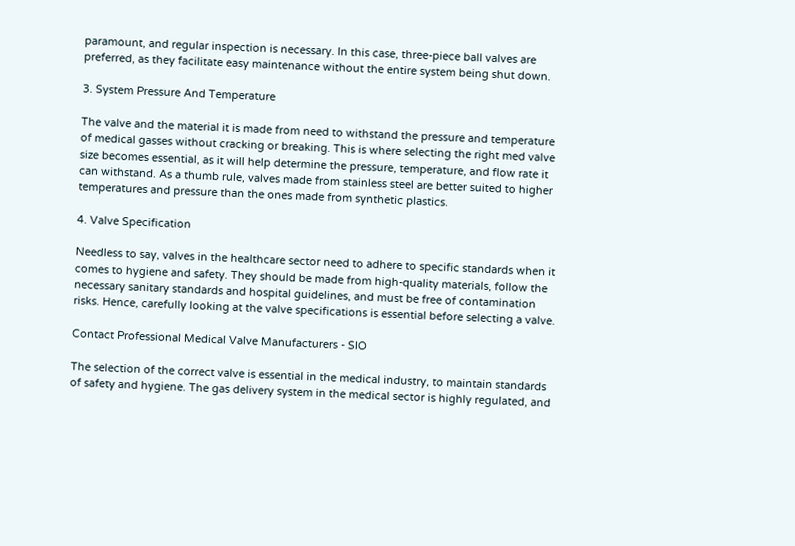paramount, and regular inspection is necessary. In this case, three-piece ball valves are preferred, as they facilitate easy maintenance without the entire system being shut down.

3. System Pressure And Temperature

The valve and the material it is made from need to withstand the pressure and temperature of medical gasses without cracking or breaking. This is where selecting the right med valve size becomes essential, as it will help determine the pressure, temperature, and flow rate it can withstand. As a thumb rule, valves made from stainless steel are better suited to higher temperatures and pressure than the ones made from synthetic plastics.

4. Valve Specification

Needless to say, valves in the healthcare sector need to adhere to specific standards when it comes to hygiene and safety. They should be made from high-quality materials, follow the necessary sanitary standards and hospital guidelines, and must be free of contamination risks. Hence, carefully looking at the valve specifications is essential before selecting a valve.

Contact Professional Medical Valve Manufacturers - SIO

The selection of the correct valve is essential in the medical industry, to maintain standards of safety and hygiene. The gas delivery system in the medical sector is highly regulated, and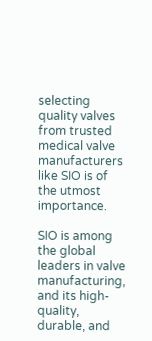selecting quality valves from trusted medical valve manufacturers like SIO is of the utmost importance.

SIO is among the global leaders in valve manufacturing, and its high-quality, durable, and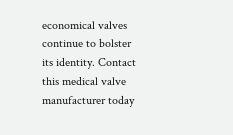economical valves continue to bolster its identity. Contact this medical valve manufacturer today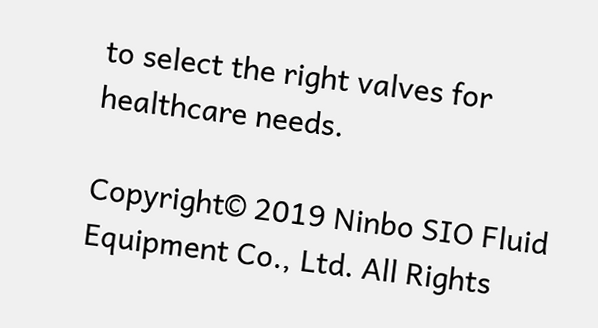to select the right valves for healthcare needs.

Copyright© 2019 Ninbo SIO Fluid Equipment Co., Ltd. All Rights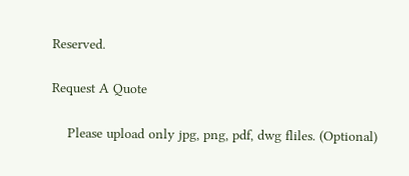Reserved.

Request A Quote

    Please upload only jpg, png, pdf, dwg fliles. (Optional)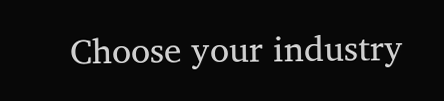Choose your industry